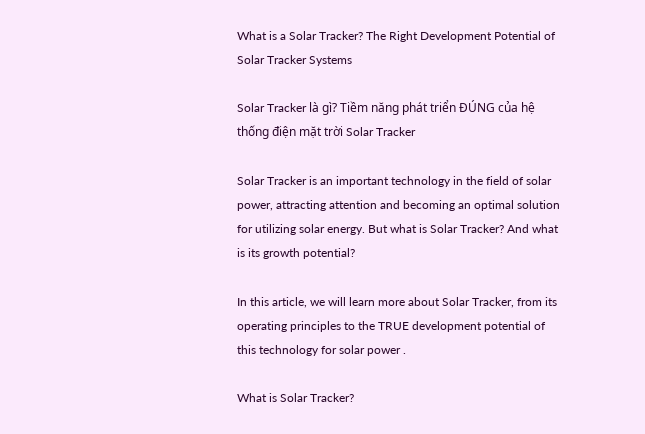What is a Solar Tracker? The Right Development Potential of Solar Tracker Systems

Solar Tracker là gì? Tiềm năng phát triển ĐÚNG của hệ thống điện mặt trời Solar Tracker

Solar Tracker is an important technology in the field of solar power, attracting attention and becoming an optimal solution for utilizing solar energy. But what is Solar Tracker? And what is its growth potential?

In this article, we will learn more about Solar Tracker, from its operating principles to the TRUE development potential of this technology for solar power .

What is Solar Tracker?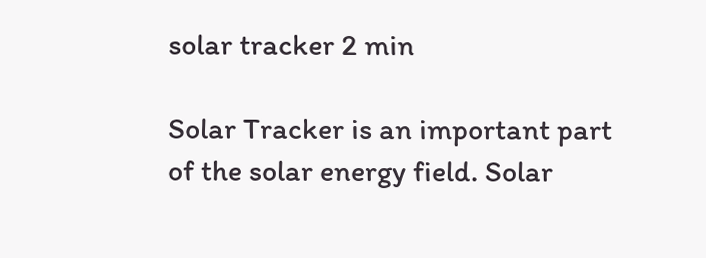solar tracker 2 min

Solar Tracker is an important part of the solar energy field. Solar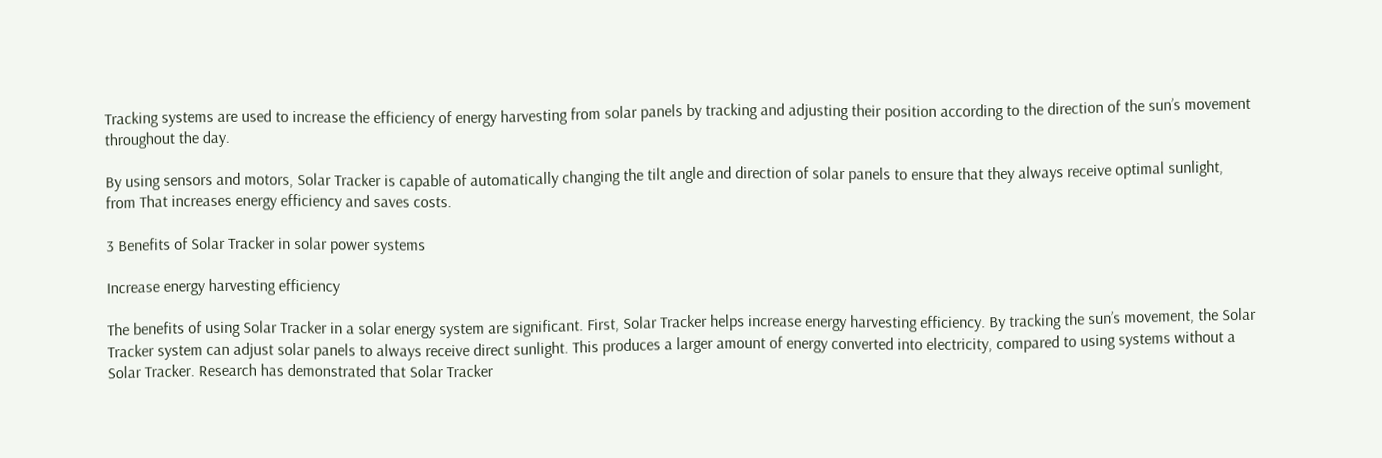Tracking systems are used to increase the efficiency of energy harvesting from solar panels by tracking and adjusting their position according to the direction of the sun’s movement throughout the day.

By using sensors and motors, Solar Tracker is capable of automatically changing the tilt angle and direction of solar panels to ensure that they always receive optimal sunlight, from That increases energy efficiency and saves costs.

3 Benefits of Solar Tracker in solar power systems

Increase energy harvesting efficiency

The benefits of using Solar Tracker in a solar energy system are significant. First, Solar Tracker helps increase energy harvesting efficiency. By tracking the sun’s movement, the Solar Tracker system can adjust solar panels to always receive direct sunlight. This produces a larger amount of energy converted into electricity, compared to using systems without a Solar Tracker. Research has demonstrated that Solar Tracker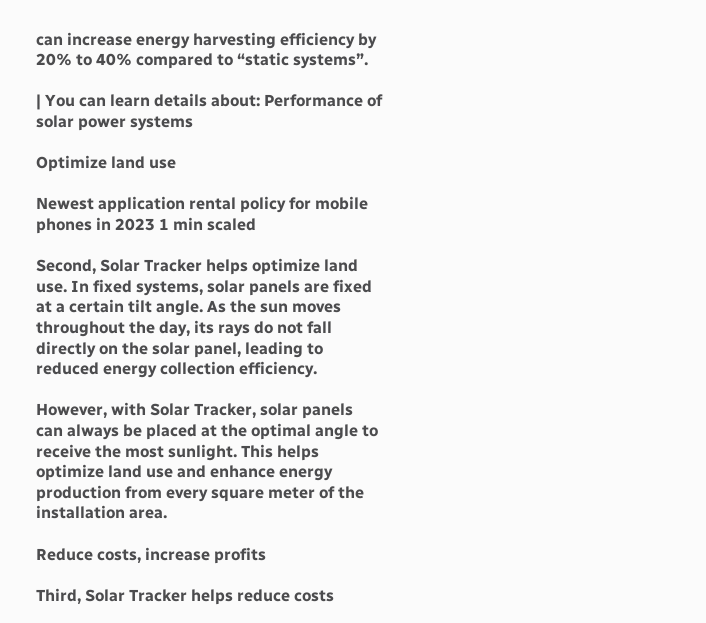can increase energy harvesting efficiency by 20% to 40% compared to “static systems”.

| You can learn details about: Performance of solar power systems

Optimize land use

Newest application rental policy for mobile phones in 2023 1 min scaled

Second, Solar Tracker helps optimize land use. In fixed systems, solar panels are fixed at a certain tilt angle. As the sun moves throughout the day, its rays do not fall directly on the solar panel, leading to reduced energy collection efficiency.

However, with Solar Tracker, solar panels can always be placed at the optimal angle to receive the most sunlight. This helps optimize land use and enhance energy production from every square meter of the installation area.

Reduce costs, increase profits

Third, Solar Tracker helps reduce costs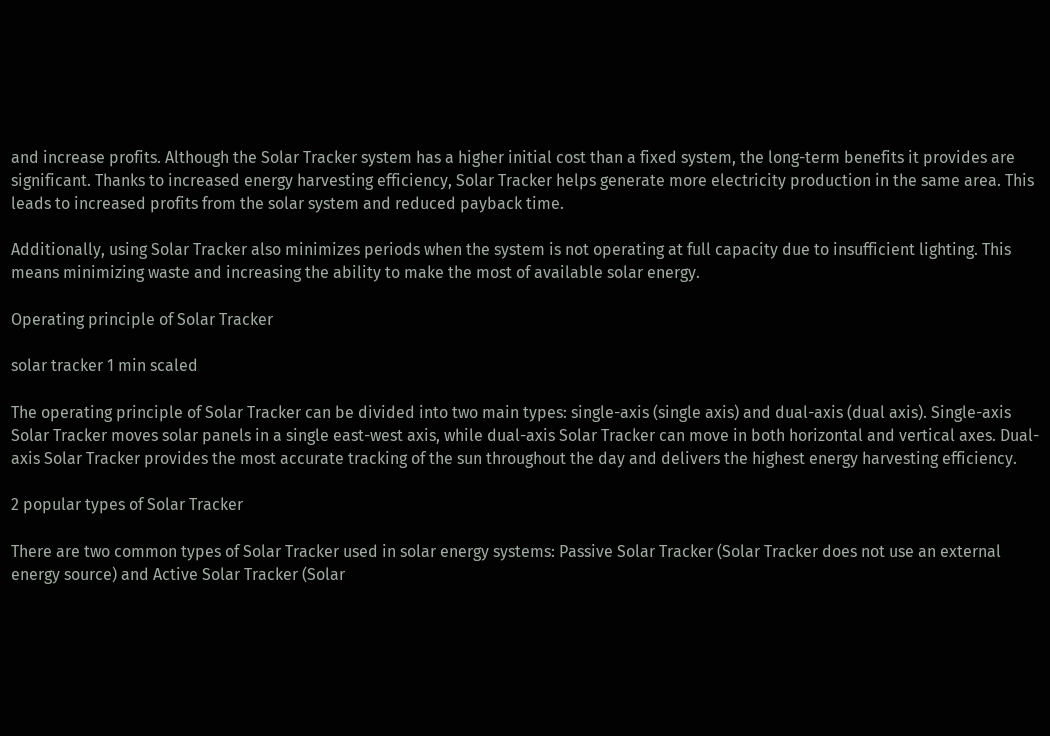and increase profits. Although the Solar Tracker system has a higher initial cost than a fixed system, the long-term benefits it provides are significant. Thanks to increased energy harvesting efficiency, Solar Tracker helps generate more electricity production in the same area. This leads to increased profits from the solar system and reduced payback time.

Additionally, using Solar Tracker also minimizes periods when the system is not operating at full capacity due to insufficient lighting. This means minimizing waste and increasing the ability to make the most of available solar energy.

Operating principle of Solar Tracker

solar tracker 1 min scaled

The operating principle of Solar Tracker can be divided into two main types: single-axis (single axis) and dual-axis (dual axis). Single-axis Solar Tracker moves solar panels in a single east-west axis, while dual-axis Solar Tracker can move in both horizontal and vertical axes. Dual-axis Solar Tracker provides the most accurate tracking of the sun throughout the day and delivers the highest energy harvesting efficiency.

2 popular types of Solar Tracker

There are two common types of Solar Tracker used in solar energy systems: Passive Solar Tracker (Solar Tracker does not use an external energy source) and Active Solar Tracker (Solar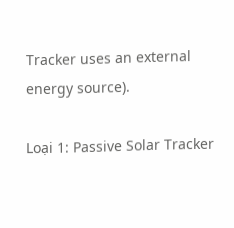Tracker uses an external energy source).

Loại 1: Passive Solar Tracker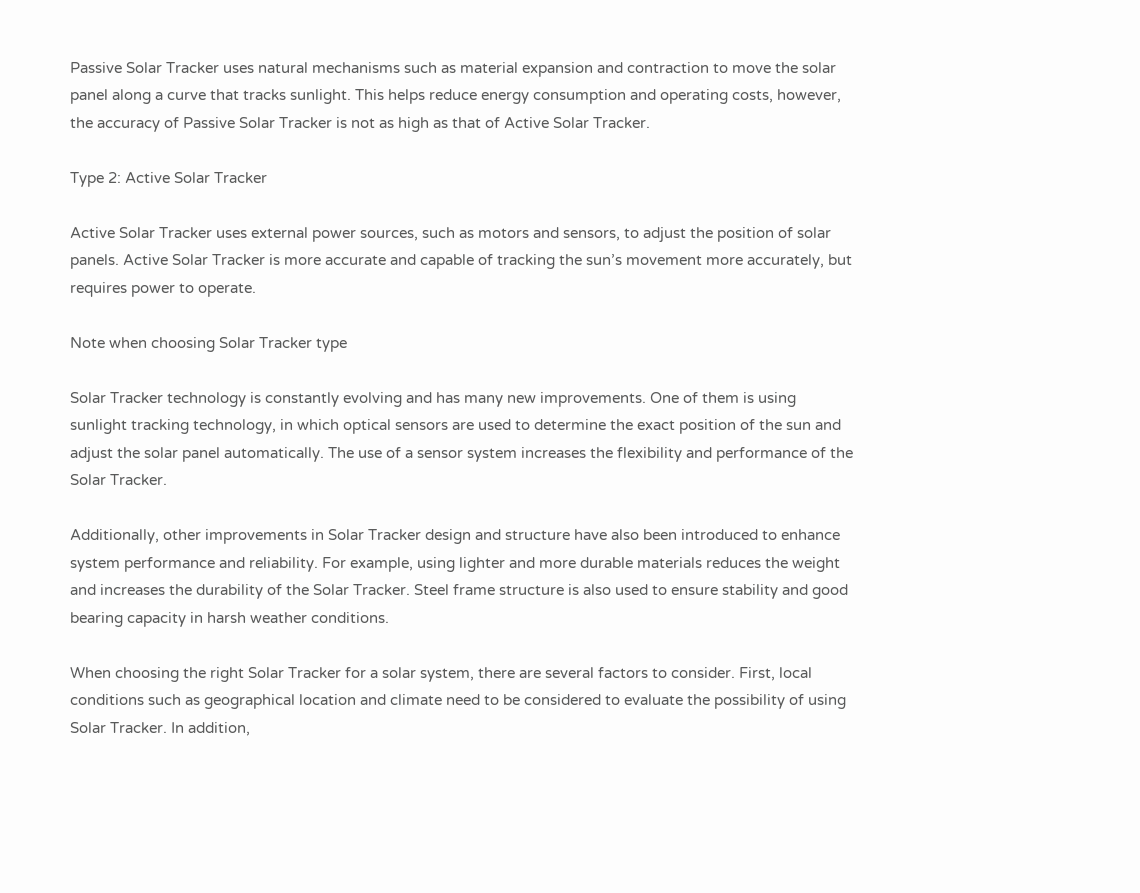Passive Solar Tracker uses natural mechanisms such as material expansion and contraction to move the solar panel along a curve that tracks sunlight. This helps reduce energy consumption and operating costs, however, the accuracy of Passive Solar Tracker is not as high as that of Active Solar Tracker.

Type 2: Active Solar Tracker

Active Solar Tracker uses external power sources, such as motors and sensors, to adjust the position of solar panels. Active Solar Tracker is more accurate and capable of tracking the sun’s movement more accurately, but requires power to operate.

Note when choosing Solar Tracker type

Solar Tracker technology is constantly evolving and has many new improvements. One of them is using sunlight tracking technology, in which optical sensors are used to determine the exact position of the sun and adjust the solar panel automatically. The use of a sensor system increases the flexibility and performance of the Solar Tracker.

Additionally, other improvements in Solar Tracker design and structure have also been introduced to enhance system performance and reliability. For example, using lighter and more durable materials reduces the weight and increases the durability of the Solar Tracker. Steel frame structure is also used to ensure stability and good bearing capacity in harsh weather conditions.

When choosing the right Solar Tracker for a solar system, there are several factors to consider. First, local conditions such as geographical location and climate need to be considered to evaluate the possibility of using Solar Tracker. In addition,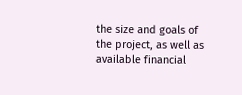the size and goals of the project, as well as available financial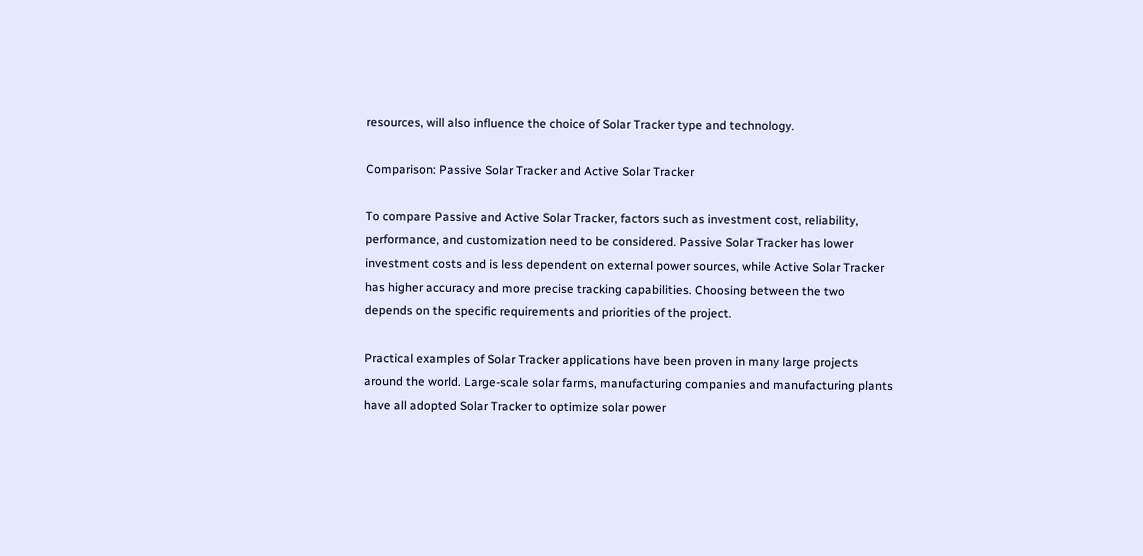resources, will also influence the choice of Solar Tracker type and technology.

Comparison: Passive Solar Tracker and Active Solar Tracker

To compare Passive and Active Solar Tracker, factors such as investment cost, reliability, performance, and customization need to be considered. Passive Solar Tracker has lower investment costs and is less dependent on external power sources, while Active Solar Tracker has higher accuracy and more precise tracking capabilities. Choosing between the two depends on the specific requirements and priorities of the project.

Practical examples of Solar Tracker applications have been proven in many large projects around the world. Large-scale solar farms, manufacturing companies and manufacturing plants have all adopted Solar Tracker to optimize solar power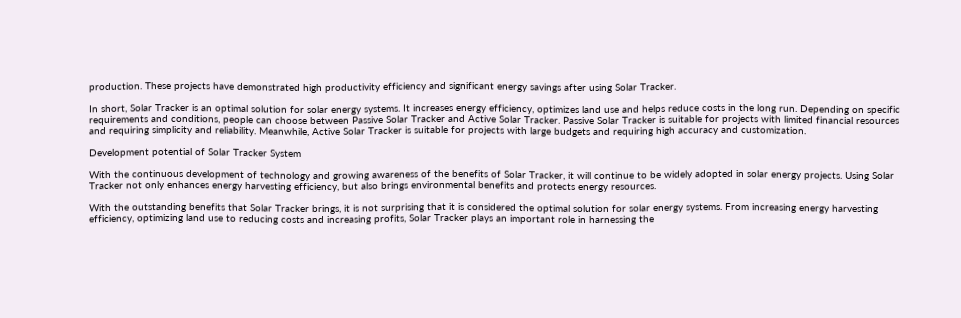production. These projects have demonstrated high productivity efficiency and significant energy savings after using Solar Tracker.

In short, Solar Tracker is an optimal solution for solar energy systems. It increases energy efficiency, optimizes land use and helps reduce costs in the long run. Depending on specific requirements and conditions, people can choose between Passive Solar Tracker and Active Solar Tracker. Passive Solar Tracker is suitable for projects with limited financial resources and requiring simplicity and reliability. Meanwhile, Active Solar Tracker is suitable for projects with large budgets and requiring high accuracy and customization.

Development potential of Solar Tracker System

With the continuous development of technology and growing awareness of the benefits of Solar Tracker, it will continue to be widely adopted in solar energy projects. Using Solar Tracker not only enhances energy harvesting efficiency, but also brings environmental benefits and protects energy resources.

With the outstanding benefits that Solar Tracker brings, it is not surprising that it is considered the optimal solution for solar energy systems. From increasing energy harvesting efficiency, optimizing land use to reducing costs and increasing profits, Solar Tracker plays an important role in harnessing the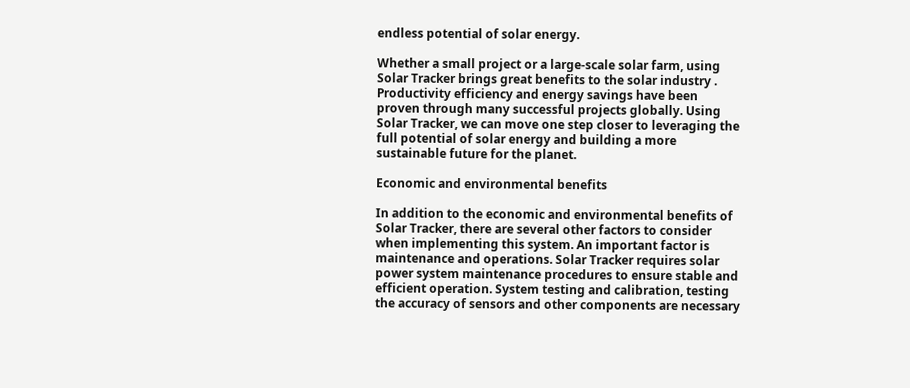endless potential of solar energy.

Whether a small project or a large-scale solar farm, using Solar Tracker brings great benefits to the solar industry . Productivity efficiency and energy savings have been proven through many successful projects globally. Using Solar Tracker, we can move one step closer to leveraging the full potential of solar energy and building a more sustainable future for the planet.

Economic and environmental benefits

In addition to the economic and environmental benefits of Solar Tracker, there are several other factors to consider when implementing this system. An important factor is maintenance and operations. Solar Tracker requires solar power system maintenance procedures to ensure stable and efficient operation. System testing and calibration, testing the accuracy of sensors and other components are necessary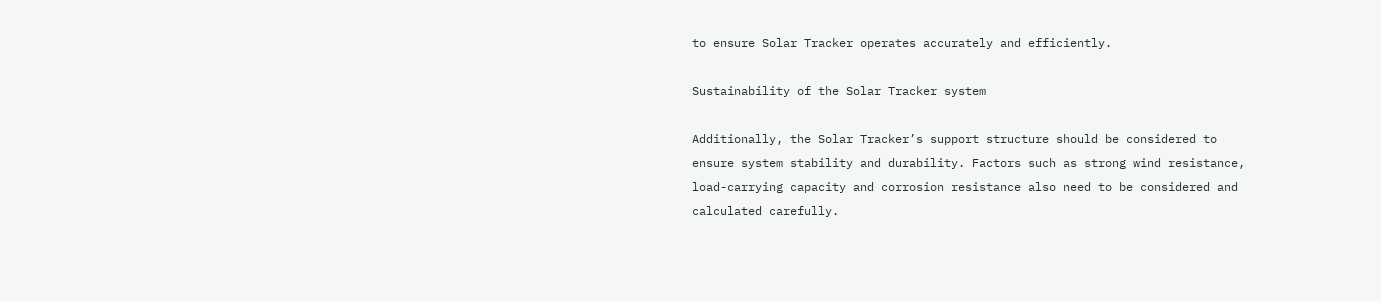to ensure Solar Tracker operates accurately and efficiently.

Sustainability of the Solar Tracker system

Additionally, the Solar Tracker’s support structure should be considered to ensure system stability and durability. Factors such as strong wind resistance, load-carrying capacity and corrosion resistance also need to be considered and calculated carefully.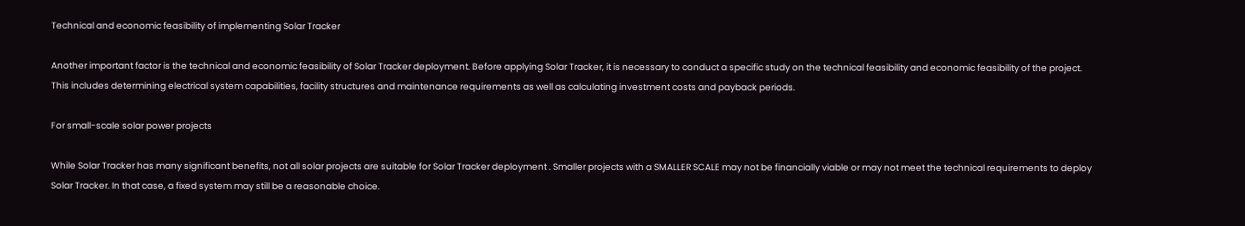Technical and economic feasibility of implementing Solar Tracker

Another important factor is the technical and economic feasibility of Solar Tracker deployment. Before applying Solar Tracker, it is necessary to conduct a specific study on the technical feasibility and economic feasibility of the project. This includes determining electrical system capabilities, facility structures and maintenance requirements as well as calculating investment costs and payback periods.

For small-scale solar power projects

While Solar Tracker has many significant benefits, not all solar projects are suitable for Solar Tracker deployment . Smaller projects with a SMALLER SCALE may not be financially viable or may not meet the technical requirements to deploy Solar Tracker. In that case, a fixed system may still be a reasonable choice.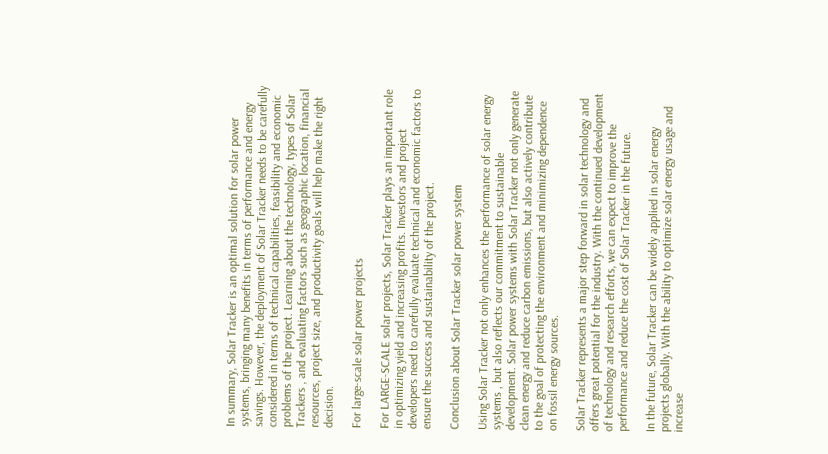In summary, Solar Tracker is an optimal solution for solar power systems, bringing many benefits in terms of performance and energy savings. However, the deployment of Solar Tracker needs to be carefully considered in terms of technical capabilities, feasibility and economic problems of the project. Learning about the technology, types of Solar Trackers , and evaluating factors such as geographic location, financial resources, project size, and productivity goals will help make the right decision.

For large-scale solar power projects

For LARGE-SCALE solar projects, Solar Tracker plays an important role in optimizing yield and increasing profits. Investors and project developers need to carefully evaluate technical and economic factors to ensure the success and sustainability of the project.

Conclusion about Solar Tracker solar power system

Using Solar Tracker not only enhances the performance of solar energy systems , but also reflects our commitment to sustainable development. Solar power systems with Solar Tracker not only generate clean energy and reduce carbon emissions, but also actively contribute to the goal of protecting the environment and minimizing dependence on fossil energy sources.

Solar Tracker represents a major step forward in solar technology and offers great potential for the industry. With the continued development of technology and research efforts, we can expect to improve the performance and reduce the cost of Solar Tracker in the future.

In the future, Solar Tracker can be widely applied in solar energy projects globally. With the ability to optimize solar energy usage and increase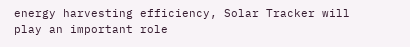energy harvesting efficiency, Solar Tracker will play an important role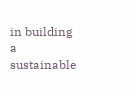in building a sustainable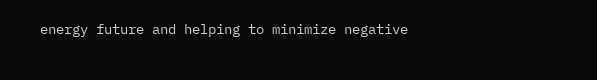energy future and helping to minimize negative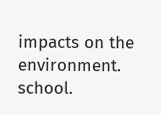impacts on the environment. school.